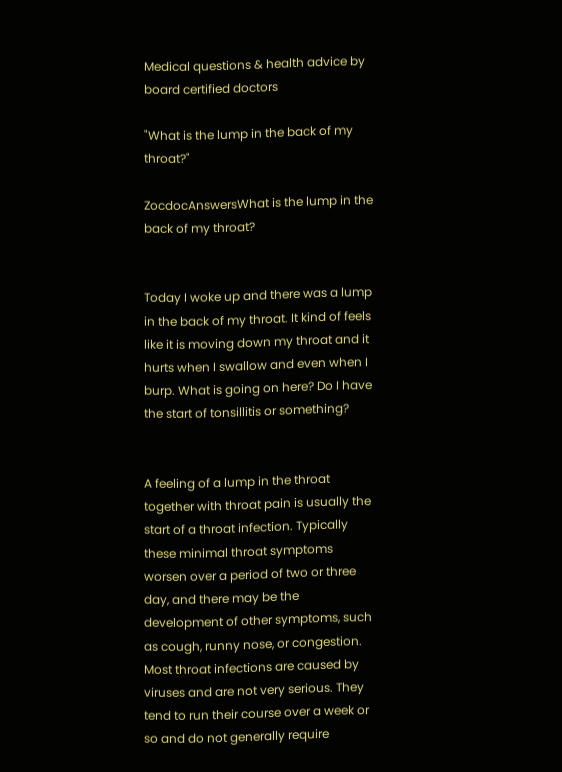Medical questions & health advice by board certified doctors

"What is the lump in the back of my throat?"

ZocdocAnswersWhat is the lump in the back of my throat?


Today I woke up and there was a lump in the back of my throat. It kind of feels like it is moving down my throat and it hurts when I swallow and even when I burp. What is going on here? Do I have the start of tonsillitis or something?


A feeling of a lump in the throat together with throat pain is usually the start of a throat infection. Typically these minimal throat symptoms worsen over a period of two or three day, and there may be the development of other symptoms, such as cough, runny nose, or congestion. Most throat infections are caused by viruses and are not very serious. They tend to run their course over a week or so and do not generally require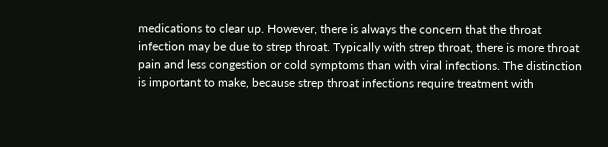medications to clear up. However, there is always the concern that the throat infection may be due to strep throat. Typically with strep throat, there is more throat pain and less congestion or cold symptoms than with viral infections. The distinction is important to make, because strep throat infections require treatment with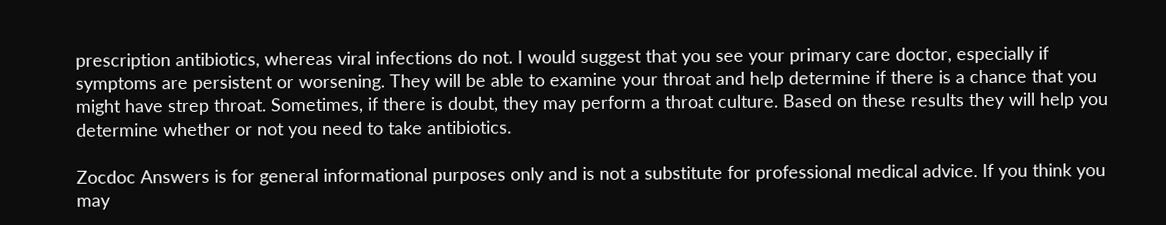prescription antibiotics, whereas viral infections do not. I would suggest that you see your primary care doctor, especially if symptoms are persistent or worsening. They will be able to examine your throat and help determine if there is a chance that you might have strep throat. Sometimes, if there is doubt, they may perform a throat culture. Based on these results they will help you determine whether or not you need to take antibiotics.

Zocdoc Answers is for general informational purposes only and is not a substitute for professional medical advice. If you think you may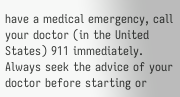have a medical emergency, call your doctor (in the United States) 911 immediately. Always seek the advice of your doctor before starting or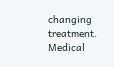changing treatment. Medical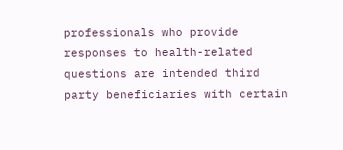professionals who provide responses to health-related questions are intended third party beneficiaries with certain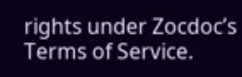rights under Zocdoc’s Terms of Service.